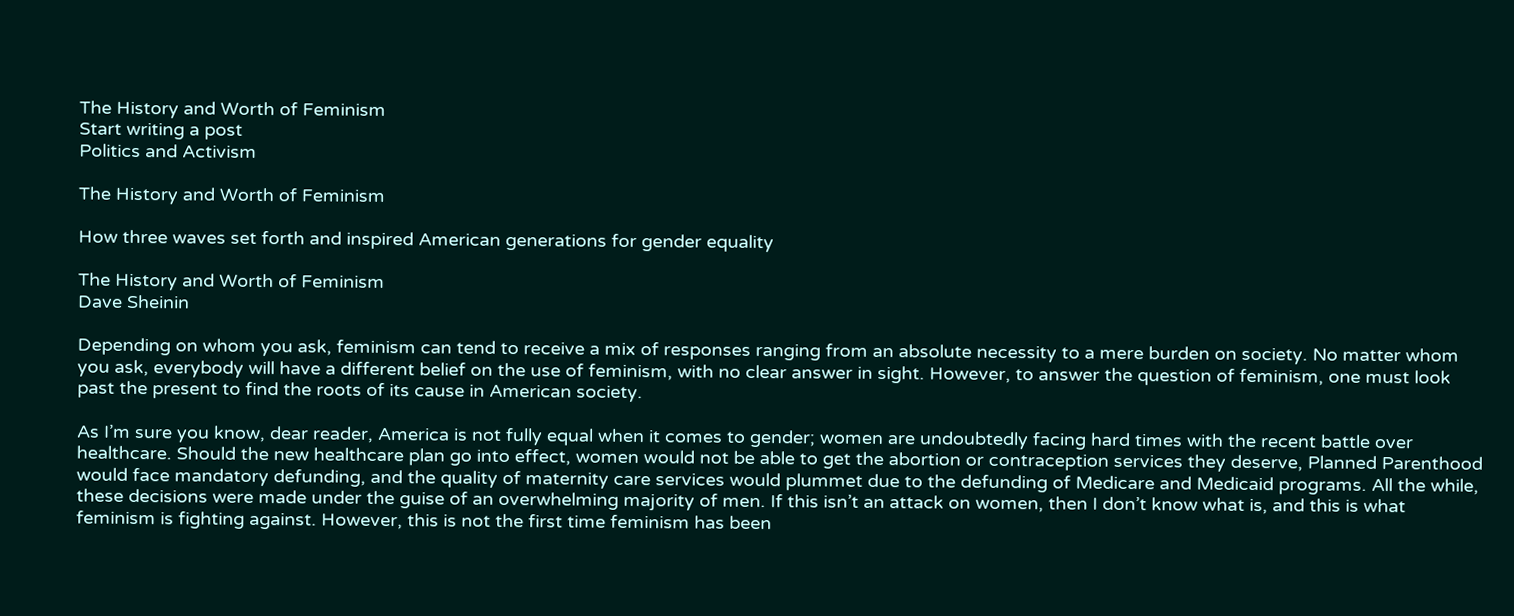The History and Worth of Feminism
Start writing a post
Politics and Activism

The History and Worth of Feminism

How three waves set forth and inspired American generations for gender equality

The History and Worth of Feminism
Dave Sheinin

Depending on whom you ask, feminism can tend to receive a mix of responses ranging from an absolute necessity to a mere burden on society. No matter whom you ask, everybody will have a different belief on the use of feminism, with no clear answer in sight. However, to answer the question of feminism, one must look past the present to find the roots of its cause in American society.

As I’m sure you know, dear reader, America is not fully equal when it comes to gender; women are undoubtedly facing hard times with the recent battle over healthcare. Should the new healthcare plan go into effect, women would not be able to get the abortion or contraception services they deserve, Planned Parenthood would face mandatory defunding, and the quality of maternity care services would plummet due to the defunding of Medicare and Medicaid programs. All the while, these decisions were made under the guise of an overwhelming majority of men. If this isn’t an attack on women, then I don’t know what is, and this is what feminism is fighting against. However, this is not the first time feminism has been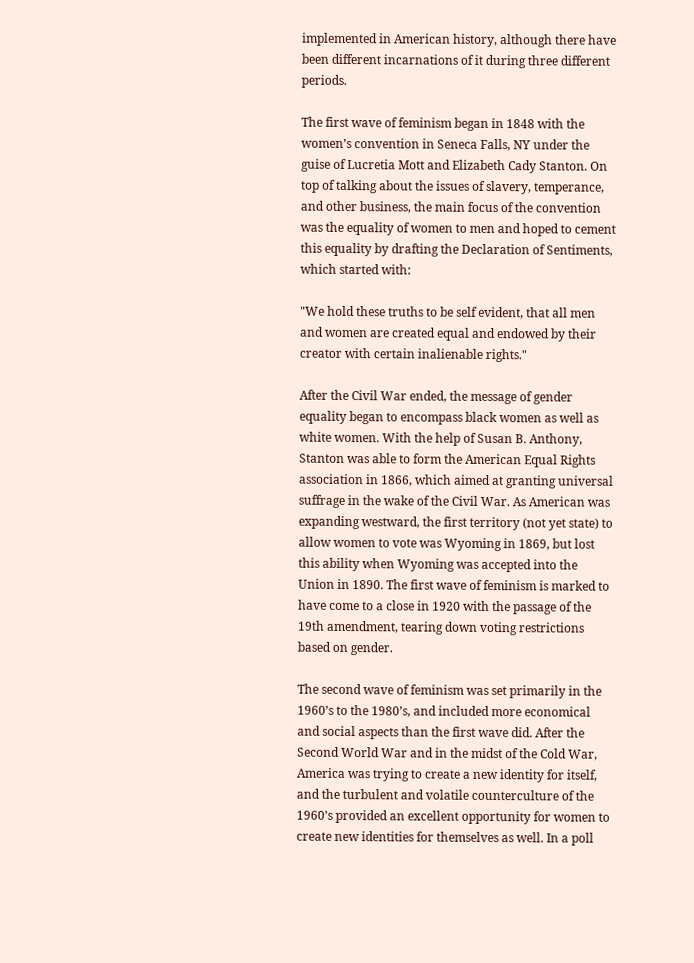implemented in American history, although there have been different incarnations of it during three different periods.

The first wave of feminism began in 1848 with the women’s convention in Seneca Falls, NY under the guise of Lucretia Mott and Elizabeth Cady Stanton. On top of talking about the issues of slavery, temperance, and other business, the main focus of the convention was the equality of women to men and hoped to cement this equality by drafting the Declaration of Sentiments, which started with:

"We hold these truths to be self evident, that all men and women are created equal and endowed by their creator with certain inalienable rights."

After the Civil War ended, the message of gender equality began to encompass black women as well as white women. With the help of Susan B. Anthony, Stanton was able to form the American Equal Rights association in 1866, which aimed at granting universal suffrage in the wake of the Civil War. As American was expanding westward, the first territory (not yet state) to allow women to vote was Wyoming in 1869, but lost this ability when Wyoming was accepted into the Union in 1890. The first wave of feminism is marked to have come to a close in 1920 with the passage of the 19th amendment, tearing down voting restrictions based on gender.

The second wave of feminism was set primarily in the 1960’s to the 1980’s, and included more economical and social aspects than the first wave did. After the Second World War and in the midst of the Cold War, America was trying to create a new identity for itself, and the turbulent and volatile counterculture of the 1960’s provided an excellent opportunity for women to create new identities for themselves as well. In a poll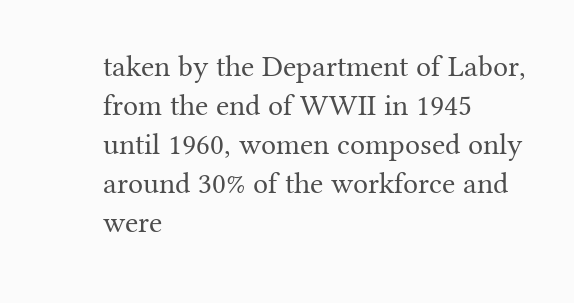taken by the Department of Labor, from the end of WWII in 1945 until 1960, women composed only around 30% of the workforce and were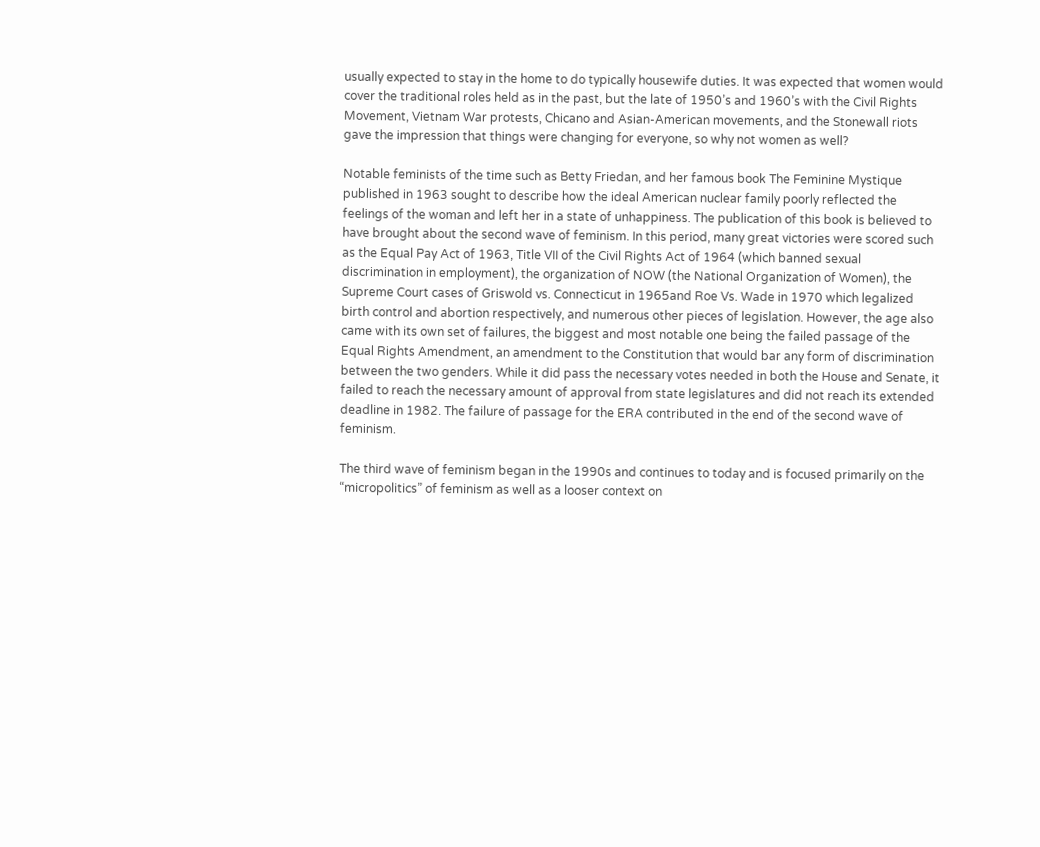usually expected to stay in the home to do typically housewife duties. It was expected that women would cover the traditional roles held as in the past, but the late of 1950’s and 1960’s with the Civil Rights Movement, Vietnam War protests, Chicano and Asian-American movements, and the Stonewall riots gave the impression that things were changing for everyone, so why not women as well?

Notable feminists of the time such as Betty Friedan, and her famous book The Feminine Mystique published in 1963 sought to describe how the ideal American nuclear family poorly reflected the feelings of the woman and left her in a state of unhappiness. The publication of this book is believed to have brought about the second wave of feminism. In this period, many great victories were scored such as the Equal Pay Act of 1963, Title VII of the Civil Rights Act of 1964 (which banned sexual discrimination in employment), the organization of NOW (the National Organization of Women), the Supreme Court cases of Griswold vs. Connecticut in 1965and Roe Vs. Wade in 1970 which legalized birth control and abortion respectively, and numerous other pieces of legislation. However, the age also came with its own set of failures, the biggest and most notable one being the failed passage of the Equal Rights Amendment, an amendment to the Constitution that would bar any form of discrimination between the two genders. While it did pass the necessary votes needed in both the House and Senate, it failed to reach the necessary amount of approval from state legislatures and did not reach its extended deadline in 1982. The failure of passage for the ERA contributed in the end of the second wave of feminism.

The third wave of feminism began in the 1990s and continues to today and is focused primarily on the “micropolitics” of feminism as well as a looser context on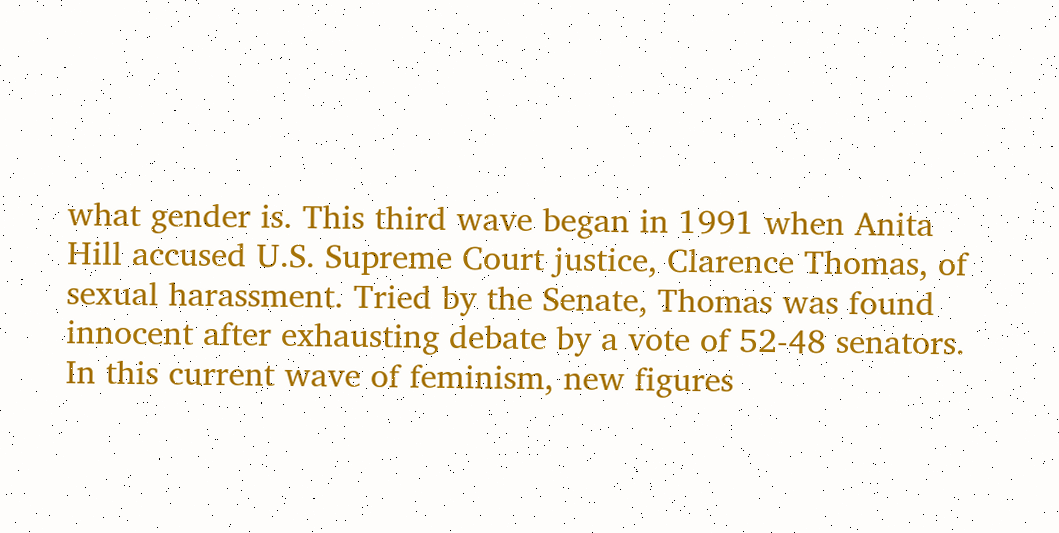what gender is. This third wave began in 1991 when Anita Hill accused U.S. Supreme Court justice, Clarence Thomas, of sexual harassment. Tried by the Senate, Thomas was found innocent after exhausting debate by a vote of 52-48 senators. In this current wave of feminism, new figures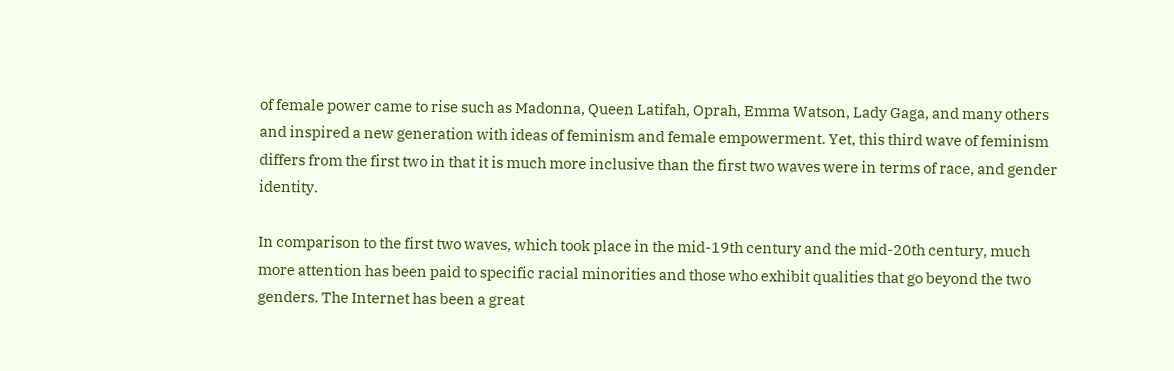of female power came to rise such as Madonna, Queen Latifah, Oprah, Emma Watson, Lady Gaga, and many others and inspired a new generation with ideas of feminism and female empowerment. Yet, this third wave of feminism differs from the first two in that it is much more inclusive than the first two waves were in terms of race, and gender identity.

In comparison to the first two waves, which took place in the mid-19th century and the mid-20th century, much more attention has been paid to specific racial minorities and those who exhibit qualities that go beyond the two genders. The Internet has been a great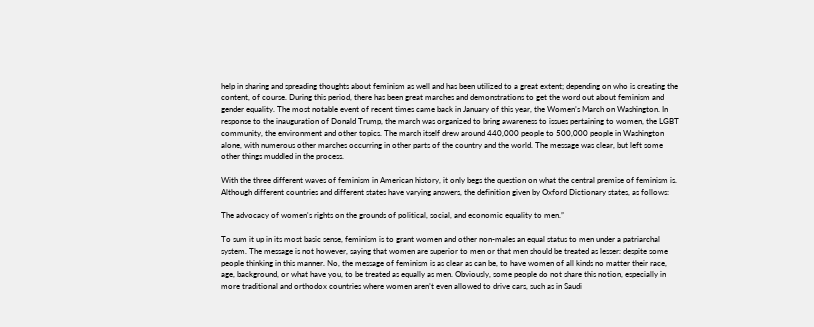help in sharing and spreading thoughts about feminism as well and has been utilized to a great extent; depending on who is creating the content, of course. During this period, there has been great marches and demonstrations to get the word out about feminism and gender equality. The most notable event of recent times came back in January of this year, the Women’s March on Washington. In response to the inauguration of Donald Trump, the march was organized to bring awareness to issues pertaining to women, the LGBT community, the environment and other topics. The march itself drew around 440,000 people to 500,000 people in Washington alone, with numerous other marches occurring in other parts of the country and the world. The message was clear, but left some other things muddled in the process.

With the three different waves of feminism in American history, it only begs the question on what the central premise of feminism is. Although different countries and different states have varying answers, the definition given by Oxford Dictionary states, as follows:

The advocacy of women's rights on the grounds of political, social, and economic equality to men.”

To sum it up in its most basic sense, feminism is to grant women and other non-males an equal status to men under a patriarchal system. The message is not however, saying that women are superior to men or that men should be treated as lesser: despite some people thinking in this manner. No, the message of feminism is as clear as can be, to have women of all kinds no matter their race, age, background, or what have you, to be treated as equally as men. Obviously, some people do not share this notion, especially in more traditional and orthodox countries where women aren’t even allowed to drive cars, such as in Saudi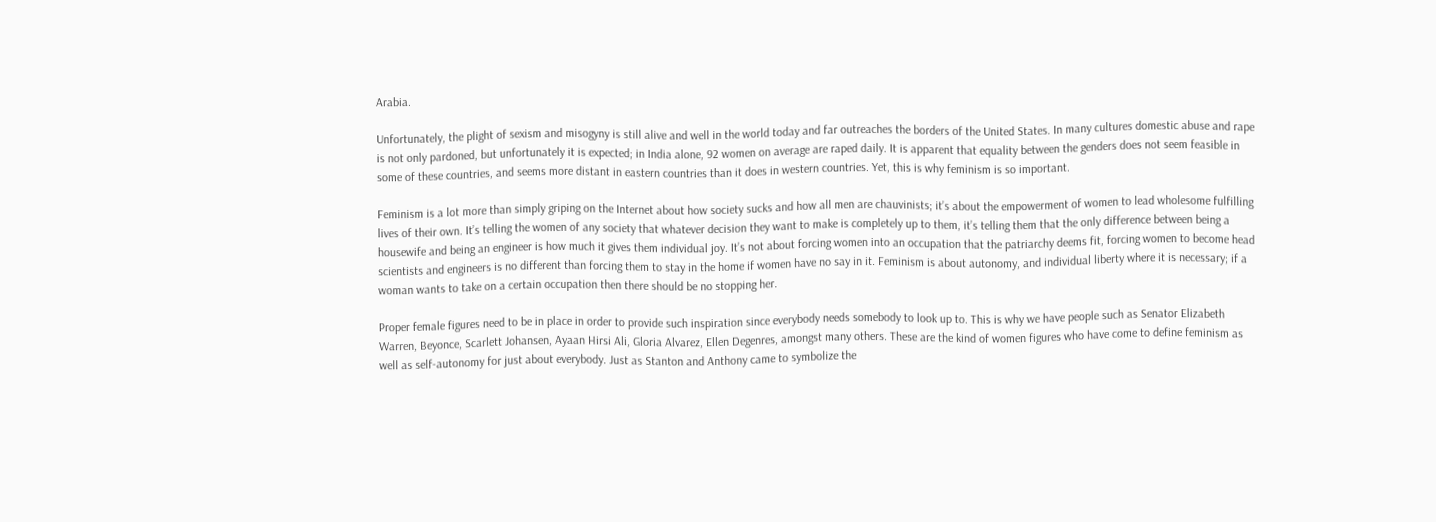Arabia.

Unfortunately, the plight of sexism and misogyny is still alive and well in the world today and far outreaches the borders of the United States. In many cultures domestic abuse and rape is not only pardoned, but unfortunately it is expected; in India alone, 92 women on average are raped daily. It is apparent that equality between the genders does not seem feasible in some of these countries, and seems more distant in eastern countries than it does in western countries. Yet, this is why feminism is so important.

Feminism is a lot more than simply griping on the Internet about how society sucks and how all men are chauvinists; it’s about the empowerment of women to lead wholesome fulfilling lives of their own. It’s telling the women of any society that whatever decision they want to make is completely up to them, it’s telling them that the only difference between being a housewife and being an engineer is how much it gives them individual joy. It’s not about forcing women into an occupation that the patriarchy deems fit, forcing women to become head scientists and engineers is no different than forcing them to stay in the home if women have no say in it. Feminism is about autonomy, and individual liberty where it is necessary; if a woman wants to take on a certain occupation then there should be no stopping her.

Proper female figures need to be in place in order to provide such inspiration since everybody needs somebody to look up to. This is why we have people such as Senator Elizabeth Warren, Beyonce, Scarlett Johansen, Ayaan Hirsi Ali, Gloria Alvarez, Ellen Degenres, amongst many others. These are the kind of women figures who have come to define feminism as well as self-autonomy for just about everybody. Just as Stanton and Anthony came to symbolize the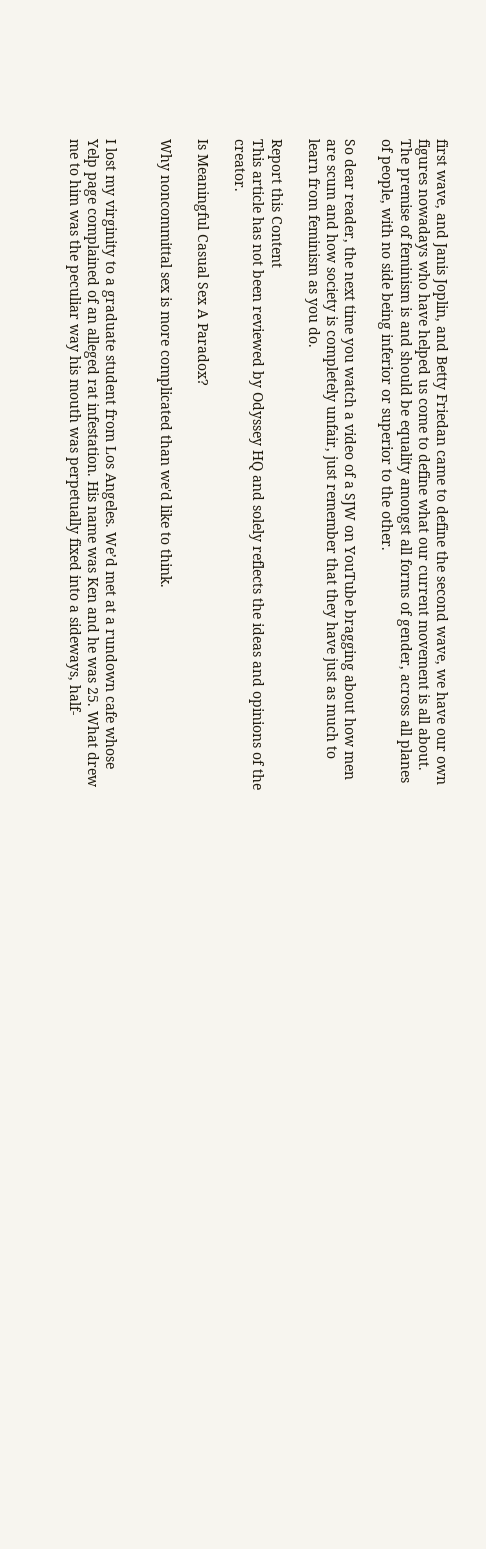first wave, and Janis Joplin, and Betty Friedan came to define the second wave, we have our own figures nowadays who have helped us come to define what our current movement is all about. The premise of feminism is and should be equality amongst all forms of gender, across all planes of people, with no side being inferior or superior to the other.

So dear reader, the next time you watch a video of a SJW on YouTube bragging about how men are scum and how society is completely unfair, just remember that they have just as much to learn from feminism as you do.

Report this Content
This article has not been reviewed by Odyssey HQ and solely reflects the ideas and opinions of the creator.

Is Meaningful Casual Sex A Paradox?

Why noncommittal sex is more complicated than we'd like to think.


I lost my virginity to a graduate student from Los Angeles. We’d met at a rundown cafe whose Yelp page complained of an alleged rat infestation. His name was Ken and he was 25. What drew me to him was the peculiar way his mouth was perpetually fixed into a sideways, half-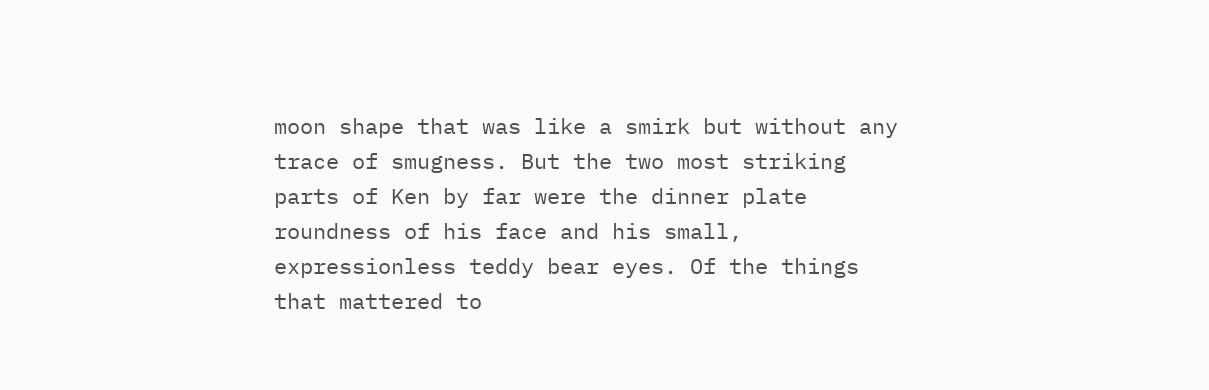moon shape that was like a smirk but without any trace of smugness. But the two most striking parts of Ken by far were the dinner plate roundness of his face and his small, expressionless teddy bear eyes. Of the things that mattered to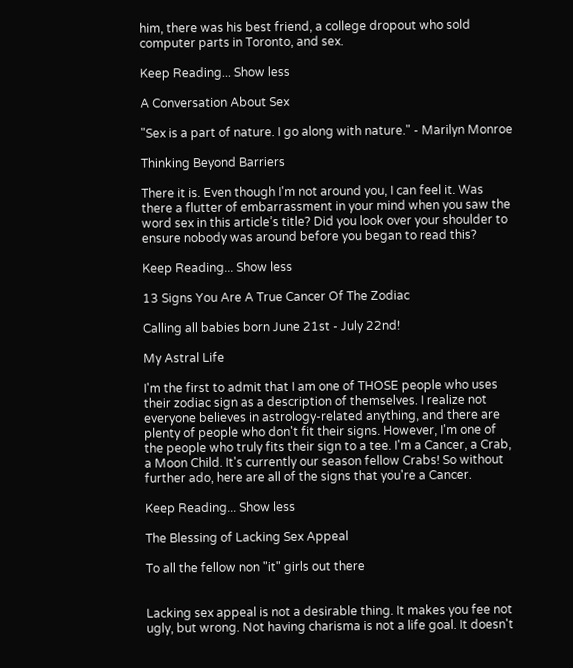him, there was his best friend, a college dropout who sold computer parts in Toronto, and sex.

Keep Reading... Show less

A Conversation About Sex

"Sex is a part of nature. I go along with nature." - Marilyn Monroe

Thinking Beyond Barriers

There it is. Even though I'm not around you, I can feel it. Was there a flutter of embarrassment in your mind when you saw the word sex in this article’s title? Did you look over your shoulder to ensure nobody was around before you began to read this?

Keep Reading... Show less

13 Signs You Are A True Cancer Of The Zodiac

Calling all babies born June 21st - July 22nd!

My Astral Life

I'm the first to admit that I am one of THOSE people who uses their zodiac sign as a description of themselves. I realize not everyone believes in astrology-related anything, and there are plenty of people who don't fit their signs. However, I'm one of the people who truly fits their sign to a tee. I'm a Cancer, a Crab, a Moon Child. It's currently our season fellow Crabs! So without further ado, here are all of the signs that you're a Cancer.

Keep Reading... Show less

The Blessing of Lacking Sex Appeal

To all the fellow non "it" girls out there


Lacking sex appeal is not a desirable thing. It makes you fee not ugly, but wrong. Not having charisma is not a life goal. It doesn't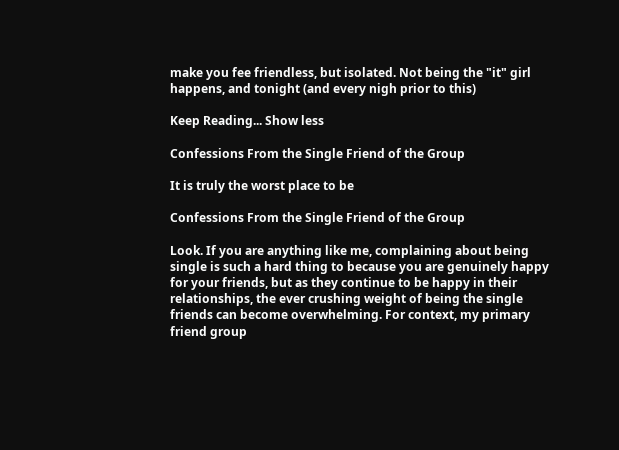make you fee friendless, but isolated. Not being the "it" girl happens, and tonight (and every nigh prior to this)

Keep Reading... Show less

Confessions From the Single Friend of the Group

It is truly the worst place to be

Confessions From the Single Friend of the Group

Look. If you are anything like me, complaining about being single is such a hard thing to because you are genuinely happy for your friends, but as they continue to be happy in their relationships, the ever crushing weight of being the single friends can become overwhelming. For context, my primary friend group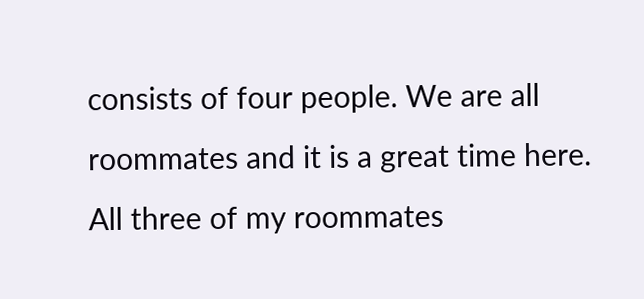consists of four people. We are all roommates and it is a great time here. All three of my roommates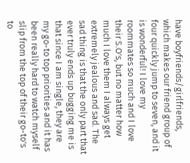have boyfriends/girlfriends, which makes our friend group of four quickly jump to seven, and it is wonderful! I love my roommates so much and I love their S.O's, but no matter how much I love them I always get extremely jealous and sad. The sad thing is that the only part that ever truly ends up bugging me is that since I am single, they are my go-to top priorities and it has been really hard to watch myself slip from the top of their go-to's to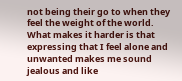not being their go to when they feel the weight of the world. What makes it harder is that expressing that I feel alone and unwanted makes me sound jealous and like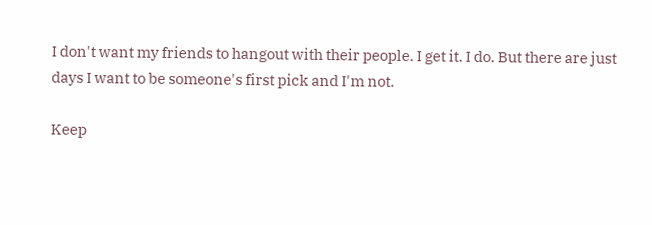I don't want my friends to hangout with their people. I get it. I do. But there are just days I want to be someone's first pick and I'm not.

Keep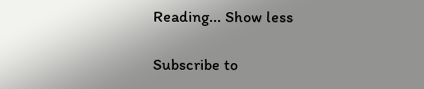Reading... Show less

Subscribe to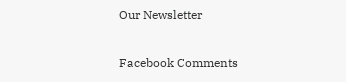Our Newsletter

Facebook Comments